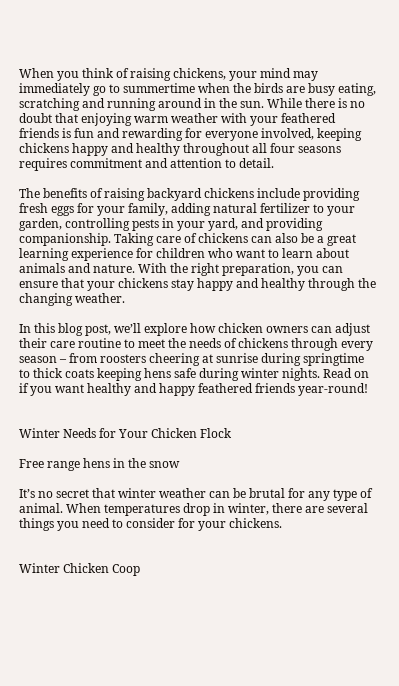When you think of raising chickens, your mind may immediately go to summertime when the birds are busy eating, scratching and running around in the sun. While there is no doubt that enjoying warm weather with your feathered friends is fun and rewarding for everyone involved, keeping chickens happy and healthy throughout all four seasons requires commitment and attention to detail.

The benefits of raising backyard chickens include providing fresh eggs for your family, adding natural fertilizer to your garden, controlling pests in your yard, and providing companionship. Taking care of chickens can also be a great learning experience for children who want to learn about animals and nature. With the right preparation, you can ensure that your chickens stay happy and healthy through the changing weather.

In this blog post, we’ll explore how chicken owners can adjust their care routine to meet the needs of chickens through every season – from roosters cheering at sunrise during springtime to thick coats keeping hens safe during winter nights. Read on if you want healthy and happy feathered friends year-round!


Winter Needs for Your Chicken Flock

Free range hens in the snow

It’s no secret that winter weather can be brutal for any type of animal. When temperatures drop in winter, there are several things you need to consider for your chickens.


Winter Chicken Coop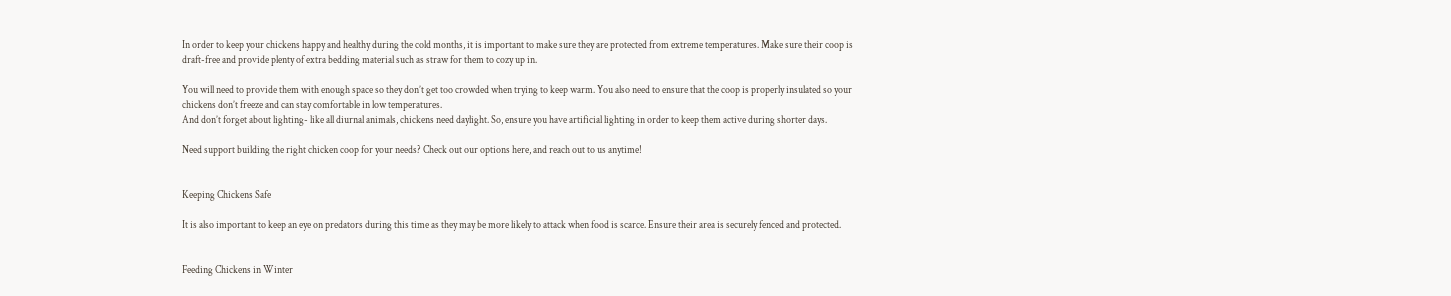In order to keep your chickens happy and healthy during the cold months, it is important to make sure they are protected from extreme temperatures. Make sure their coop is draft-free and provide plenty of extra bedding material such as straw for them to cozy up in.

You will need to provide them with enough space so they don’t get too crowded when trying to keep warm. You also need to ensure that the coop is properly insulated so your chickens don’t freeze and can stay comfortable in low temperatures.
And don’t forget about lighting- like all diurnal animals, chickens need daylight. So, ensure you have artificial lighting in order to keep them active during shorter days.

Need support building the right chicken coop for your needs? Check out our options here, and reach out to us anytime!


Keeping Chickens Safe

It is also important to keep an eye on predators during this time as they may be more likely to attack when food is scarce. Ensure their area is securely fenced and protected.


Feeding Chickens in Winter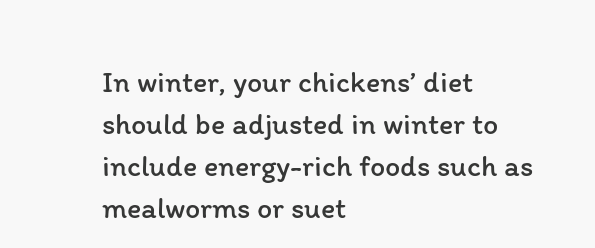In winter, your chickens’ diet should be adjusted in winter to include energy-rich foods such as mealworms or suet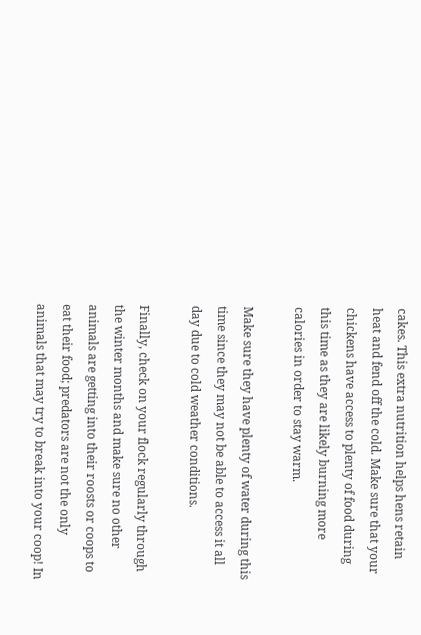cakes. This extra nutrition helps hens retain heat and fend off the cold. Make sure that your chickens have access to plenty of food during this time as they are likely burning more calories in order to stay warm.

Make sure they have plenty of water during this time since they may not be able to access it all day due to cold weather conditions.

Finally, check on your flock regularly through the winter months and make sure no other animals are getting into their roosts or coops to eat their food; predators are not the only animals that may try to break into your coop! In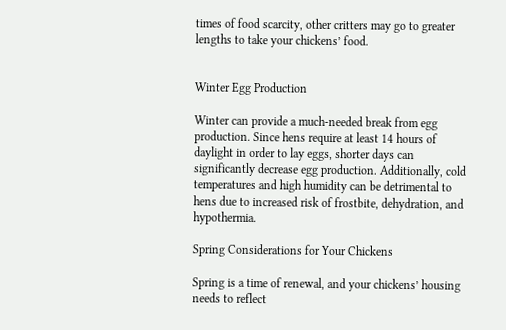times of food scarcity, other critters may go to greater lengths to take your chickens’ food.


Winter Egg Production

Winter can provide a much-needed break from egg production. Since hens require at least 14 hours of daylight in order to lay eggs, shorter days can significantly decrease egg production. Additionally, cold temperatures and high humidity can be detrimental to hens due to increased risk of frostbite, dehydration, and hypothermia.

Spring Considerations for Your Chickens

Spring is a time of renewal, and your chickens’ housing needs to reflect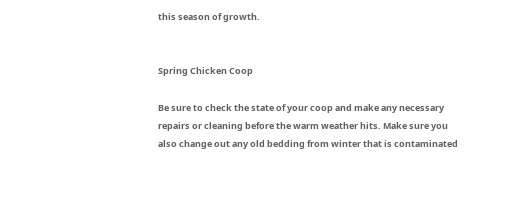this season of growth.


Spring Chicken Coop

Be sure to check the state of your coop and make any necessary repairs or cleaning before the warm weather hits. Make sure you also change out any old bedding from winter that is contaminated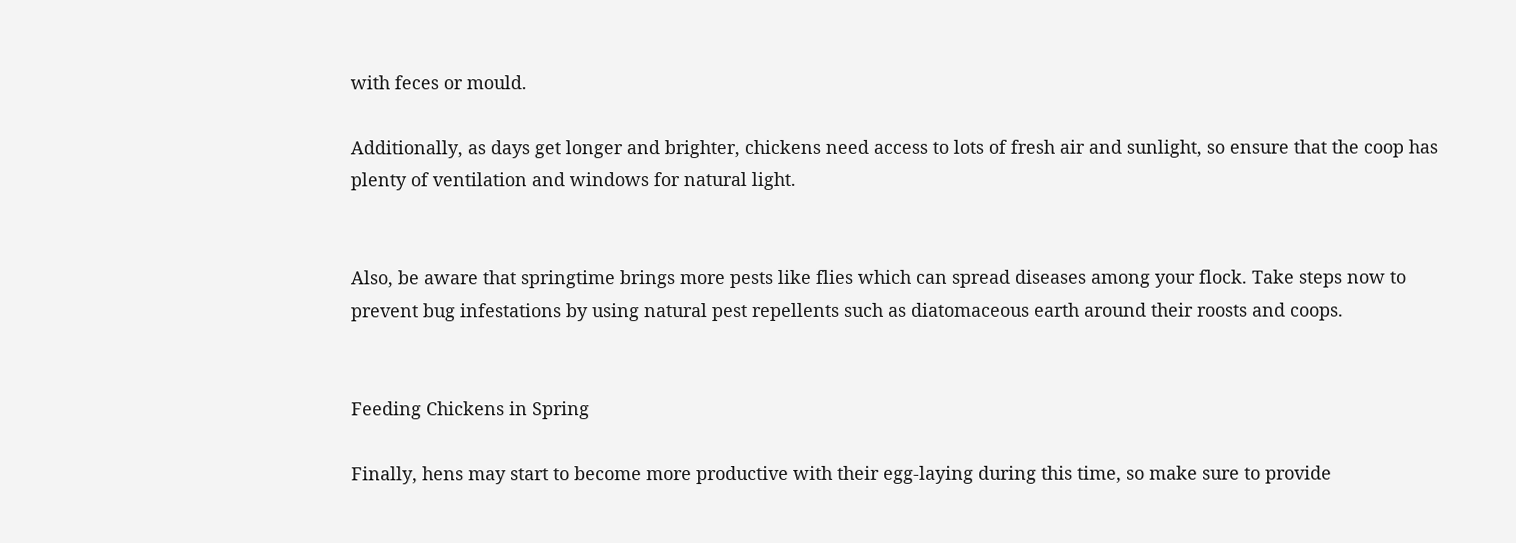with feces or mould.

Additionally, as days get longer and brighter, chickens need access to lots of fresh air and sunlight, so ensure that the coop has plenty of ventilation and windows for natural light.


Also, be aware that springtime brings more pests like flies which can spread diseases among your flock. Take steps now to prevent bug infestations by using natural pest repellents such as diatomaceous earth around their roosts and coops.


Feeding Chickens in Spring

Finally, hens may start to become more productive with their egg-laying during this time, so make sure to provide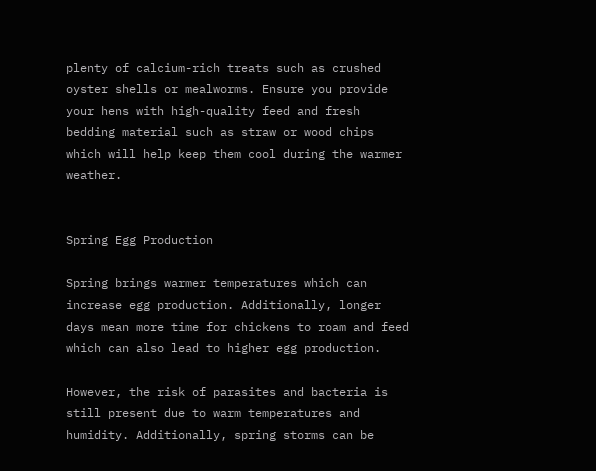plenty of calcium-rich treats such as crushed oyster shells or mealworms. Ensure you provide your hens with high-quality feed and fresh bedding material such as straw or wood chips which will help keep them cool during the warmer weather.


Spring Egg Production

Spring brings warmer temperatures which can increase egg production. Additionally, longer days mean more time for chickens to roam and feed which can also lead to higher egg production.

However, the risk of parasites and bacteria is still present due to warm temperatures and humidity. Additionally, spring storms can be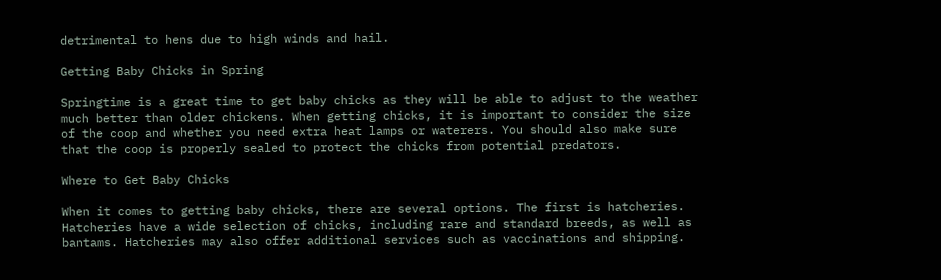detrimental to hens due to high winds and hail.

Getting Baby Chicks in Spring

Springtime is a great time to get baby chicks as they will be able to adjust to the weather much better than older chickens. When getting chicks, it is important to consider the size of the coop and whether you need extra heat lamps or waterers. You should also make sure that the coop is properly sealed to protect the chicks from potential predators.

Where to Get Baby Chicks

When it comes to getting baby chicks, there are several options. The first is hatcheries. Hatcheries have a wide selection of chicks, including rare and standard breeds, as well as bantams. Hatcheries may also offer additional services such as vaccinations and shipping.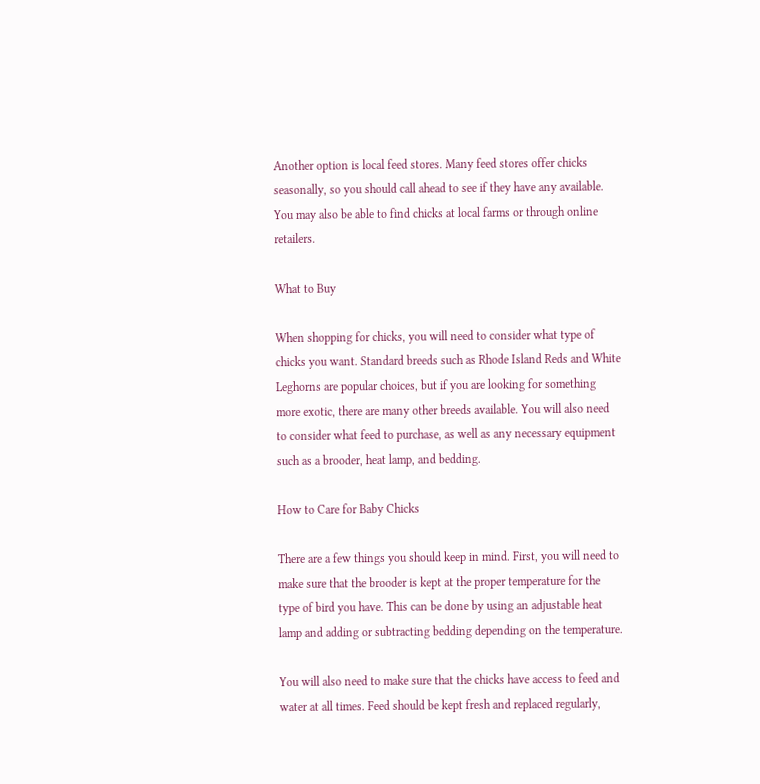Another option is local feed stores. Many feed stores offer chicks seasonally, so you should call ahead to see if they have any available. You may also be able to find chicks at local farms or through online retailers.

What to Buy

When shopping for chicks, you will need to consider what type of chicks you want. Standard breeds such as Rhode Island Reds and White Leghorns are popular choices, but if you are looking for something more exotic, there are many other breeds available. You will also need to consider what feed to purchase, as well as any necessary equipment such as a brooder, heat lamp, and bedding.

How to Care for Baby Chicks

There are a few things you should keep in mind. First, you will need to make sure that the brooder is kept at the proper temperature for the type of bird you have. This can be done by using an adjustable heat lamp and adding or subtracting bedding depending on the temperature.

You will also need to make sure that the chicks have access to feed and water at all times. Feed should be kept fresh and replaced regularly,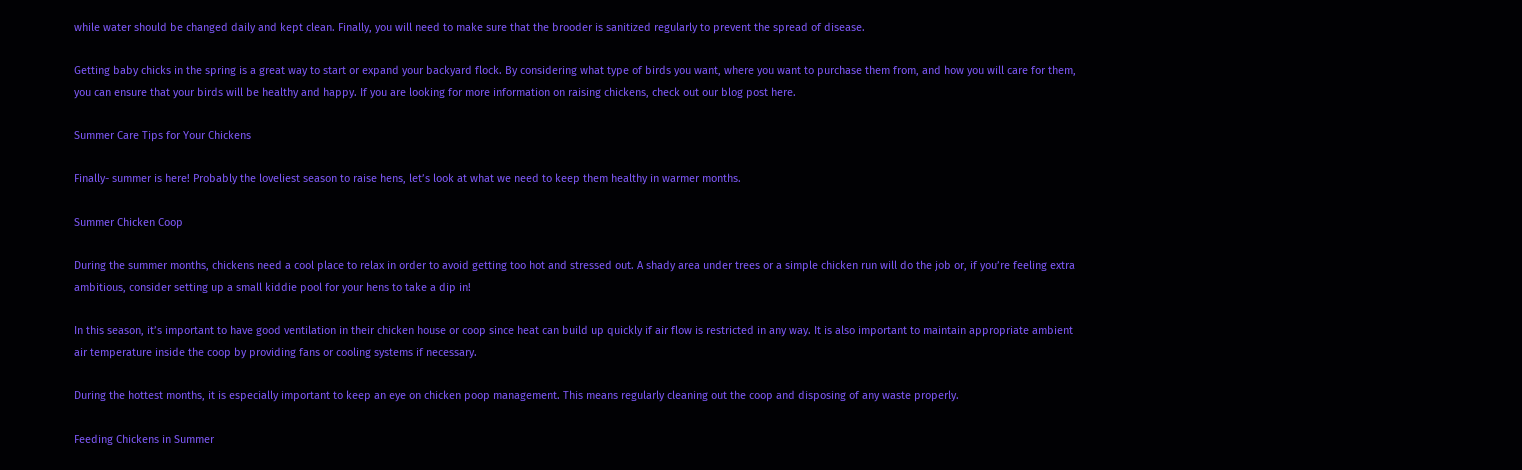while water should be changed daily and kept clean. Finally, you will need to make sure that the brooder is sanitized regularly to prevent the spread of disease.

Getting baby chicks in the spring is a great way to start or expand your backyard flock. By considering what type of birds you want, where you want to purchase them from, and how you will care for them, you can ensure that your birds will be healthy and happy. If you are looking for more information on raising chickens, check out our blog post here.

Summer Care Tips for Your Chickens

Finally- summer is here! Probably the loveliest season to raise hens, let’s look at what we need to keep them healthy in warmer months.

Summer Chicken Coop

During the summer months, chickens need a cool place to relax in order to avoid getting too hot and stressed out. A shady area under trees or a simple chicken run will do the job or, if you’re feeling extra ambitious, consider setting up a small kiddie pool for your hens to take a dip in!

In this season, it’s important to have good ventilation in their chicken house or coop since heat can build up quickly if air flow is restricted in any way. It is also important to maintain appropriate ambient air temperature inside the coop by providing fans or cooling systems if necessary.

During the hottest months, it is especially important to keep an eye on chicken poop management. This means regularly cleaning out the coop and disposing of any waste properly.

Feeding Chickens in Summer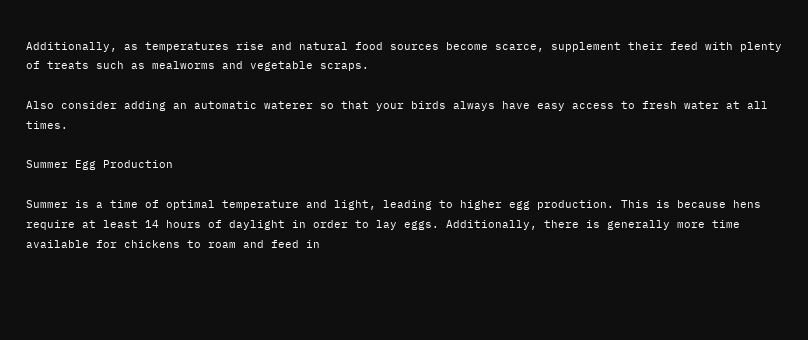Additionally, as temperatures rise and natural food sources become scarce, supplement their feed with plenty of treats such as mealworms and vegetable scraps.

Also consider adding an automatic waterer so that your birds always have easy access to fresh water at all times.

Summer Egg Production

Summer is a time of optimal temperature and light, leading to higher egg production. This is because hens require at least 14 hours of daylight in order to lay eggs. Additionally, there is generally more time available for chickens to roam and feed in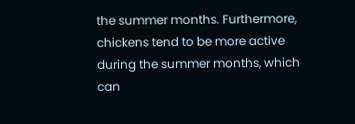the summer months. Furthermore, chickens tend to be more active during the summer months, which can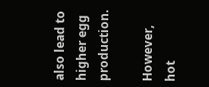also lead to higher egg production.

However, hot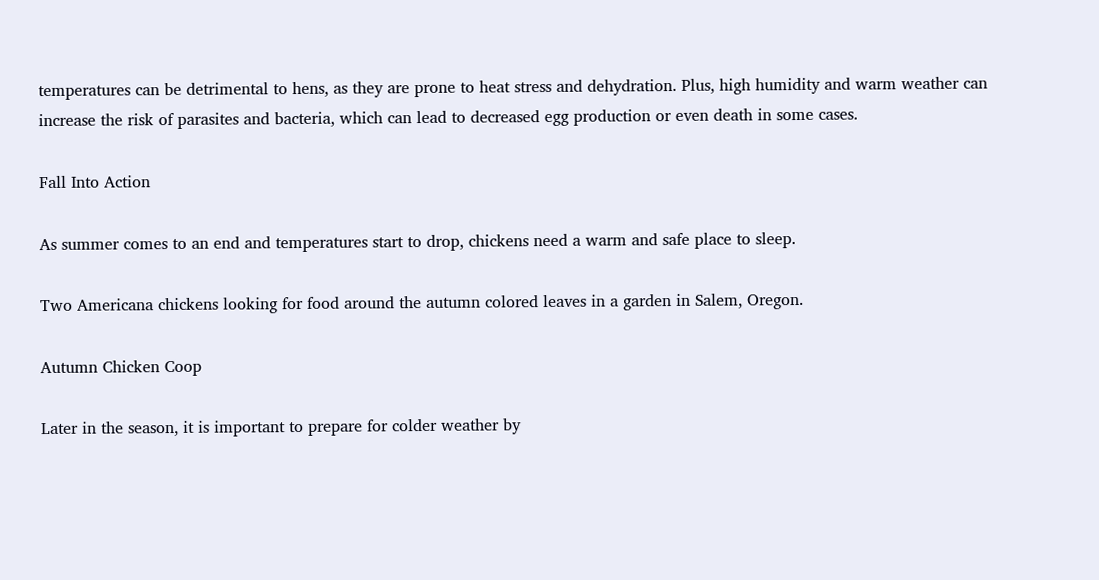temperatures can be detrimental to hens, as they are prone to heat stress and dehydration. Plus, high humidity and warm weather can increase the risk of parasites and bacteria, which can lead to decreased egg production or even death in some cases.

Fall Into Action

As summer comes to an end and temperatures start to drop, chickens need a warm and safe place to sleep.

Two Americana chickens looking for food around the autumn colored leaves in a garden in Salem, Oregon.

Autumn Chicken Coop

Later in the season, it is important to prepare for colder weather by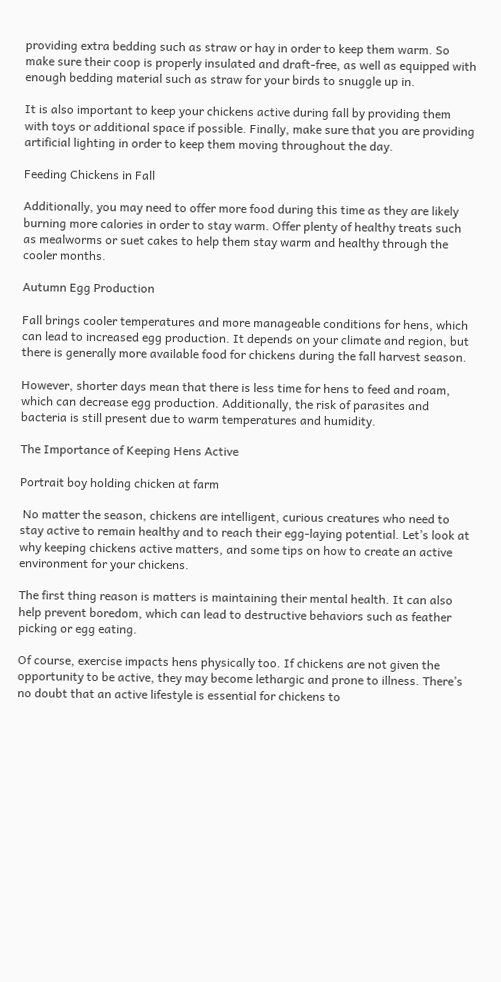providing extra bedding such as straw or hay in order to keep them warm. So make sure their coop is properly insulated and draft-free, as well as equipped with enough bedding material such as straw for your birds to snuggle up in.

It is also important to keep your chickens active during fall by providing them with toys or additional space if possible. Finally, make sure that you are providing artificial lighting in order to keep them moving throughout the day.

Feeding Chickens in Fall

Additionally, you may need to offer more food during this time as they are likely burning more calories in order to stay warm. Offer plenty of healthy treats such as mealworms or suet cakes to help them stay warm and healthy through the cooler months.

Autumn Egg Production

Fall brings cooler temperatures and more manageable conditions for hens, which can lead to increased egg production. It depends on your climate and region, but there is generally more available food for chickens during the fall harvest season.

However, shorter days mean that there is less time for hens to feed and roam, which can decrease egg production. Additionally, the risk of parasites and bacteria is still present due to warm temperatures and humidity.

The Importance of Keeping Hens Active

Portrait boy holding chicken at farm

 No matter the season, chickens are intelligent, curious creatures who need to stay active to remain healthy and to reach their egg-laying potential. Let’s look at why keeping chickens active matters, and some tips on how to create an active environment for your chickens.

The first thing reason is matters is maintaining their mental health. It can also help prevent boredom, which can lead to destructive behaviors such as feather picking or egg eating.

Of course, exercise impacts hens physically too. If chickens are not given the opportunity to be active, they may become lethargic and prone to illness. There’s no doubt that an active lifestyle is essential for chickens to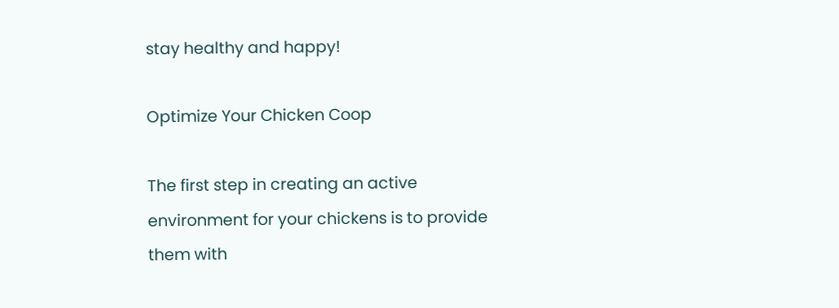stay healthy and happy!

Optimize Your Chicken Coop

The first step in creating an active environment for your chickens is to provide them with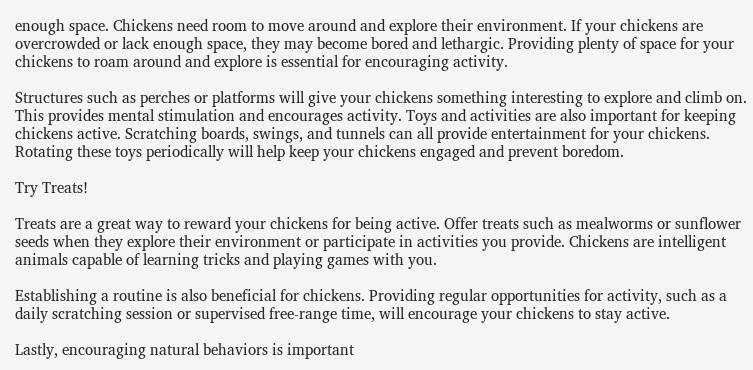enough space. Chickens need room to move around and explore their environment. If your chickens are overcrowded or lack enough space, they may become bored and lethargic. Providing plenty of space for your chickens to roam around and explore is essential for encouraging activity.

Structures such as perches or platforms will give your chickens something interesting to explore and climb on. This provides mental stimulation and encourages activity. Toys and activities are also important for keeping chickens active. Scratching boards, swings, and tunnels can all provide entertainment for your chickens. Rotating these toys periodically will help keep your chickens engaged and prevent boredom.

Try Treats!

Treats are a great way to reward your chickens for being active. Offer treats such as mealworms or sunflower seeds when they explore their environment or participate in activities you provide. Chickens are intelligent animals capable of learning tricks and playing games with you.

Establishing a routine is also beneficial for chickens. Providing regular opportunities for activity, such as a daily scratching session or supervised free-range time, will encourage your chickens to stay active.

Lastly, encouraging natural behaviors is important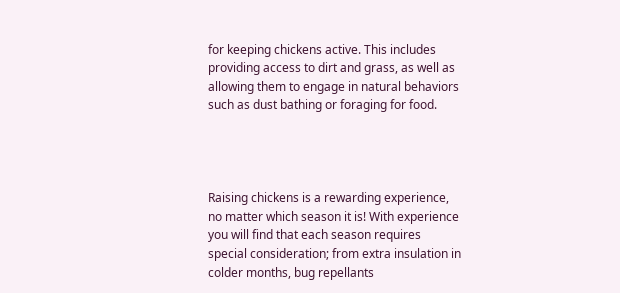for keeping chickens active. This includes providing access to dirt and grass, as well as allowing them to engage in natural behaviors such as dust bathing or foraging for food.




Raising chickens is a rewarding experience, no matter which season it is! With experience you will find that each season requires special consideration; from extra insulation in colder months, bug repellants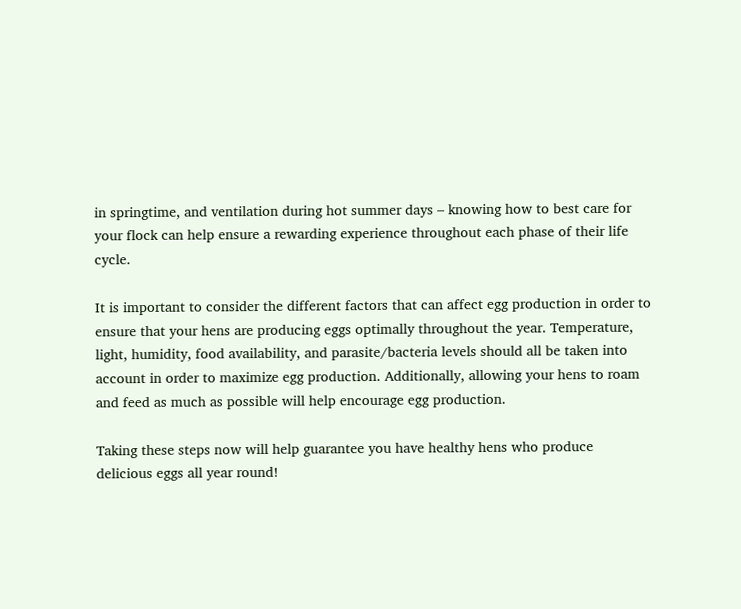in springtime, and ventilation during hot summer days – knowing how to best care for your flock can help ensure a rewarding experience throughout each phase of their life cycle.

It is important to consider the different factors that can affect egg production in order to ensure that your hens are producing eggs optimally throughout the year. Temperature, light, humidity, food availability, and parasite/bacteria levels should all be taken into account in order to maximize egg production. Additionally, allowing your hens to roam and feed as much as possible will help encourage egg production.

Taking these steps now will help guarantee you have healthy hens who produce delicious eggs all year round!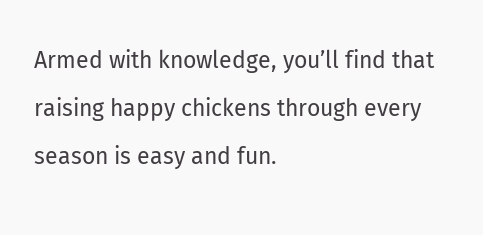Armed with knowledge, you’ll find that raising happy chickens through every season is easy and fun.